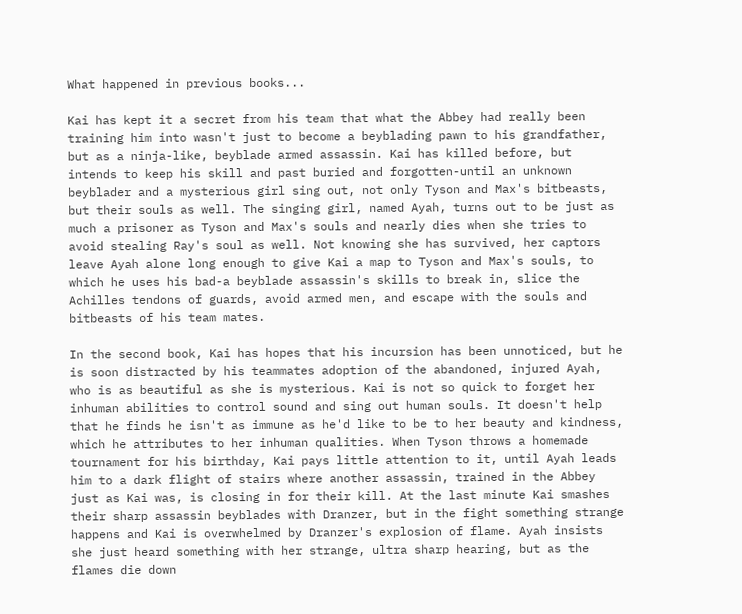What happened in previous books...

Kai has kept it a secret from his team that what the Abbey had really been training him into wasn't just to become a beyblading pawn to his grandfather, but as a ninja-like, beyblade armed assassin. Kai has killed before, but intends to keep his skill and past buried and forgotten-until an unknown beyblader and a mysterious girl sing out, not only Tyson and Max's bitbeasts, but their souls as well. The singing girl, named Ayah, turns out to be just as much a prisoner as Tyson and Max's souls and nearly dies when she tries to avoid stealing Ray's soul as well. Not knowing she has survived, her captors leave Ayah alone long enough to give Kai a map to Tyson and Max's souls, to which he uses his bad-a beyblade assassin's skills to break in, slice the Achilles tendons of guards, avoid armed men, and escape with the souls and bitbeasts of his team mates.

In the second book, Kai has hopes that his incursion has been unnoticed, but he is soon distracted by his teammates adoption of the abandoned, injured Ayah, who is as beautiful as she is mysterious. Kai is not so quick to forget her inhuman abilities to control sound and sing out human souls. It doesn't help that he finds he isn't as immune as he'd like to be to her beauty and kindness, which he attributes to her inhuman qualities. When Tyson throws a homemade tournament for his birthday, Kai pays little attention to it, until Ayah leads him to a dark flight of stairs where another assassin, trained in the Abbey just as Kai was, is closing in for their kill. At the last minute Kai smashes their sharp assassin beyblades with Dranzer, but in the fight something strange happens and Kai is overwhelmed by Dranzer's explosion of flame. Ayah insists she just heard something with her strange, ultra sharp hearing, but as the flames die down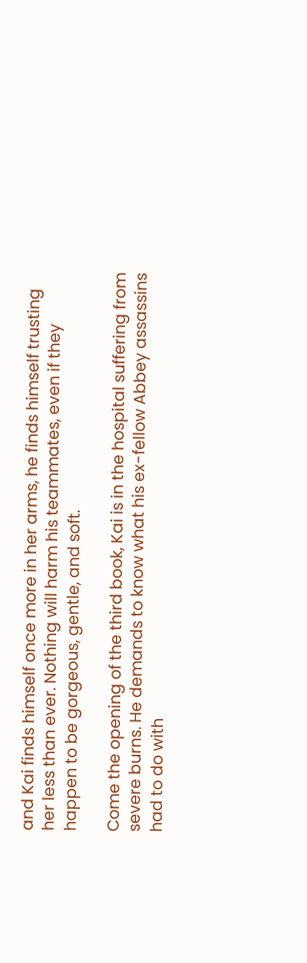and Kai finds himself once more in her arms, he finds himself trusting her less than ever. Nothing will harm his teammates, even if they happen to be gorgeous, gentle, and soft.

Come the opening of the third book, Kai is in the hospital suffering from severe burns. He demands to know what his ex-fellow Abbey assassins had to do with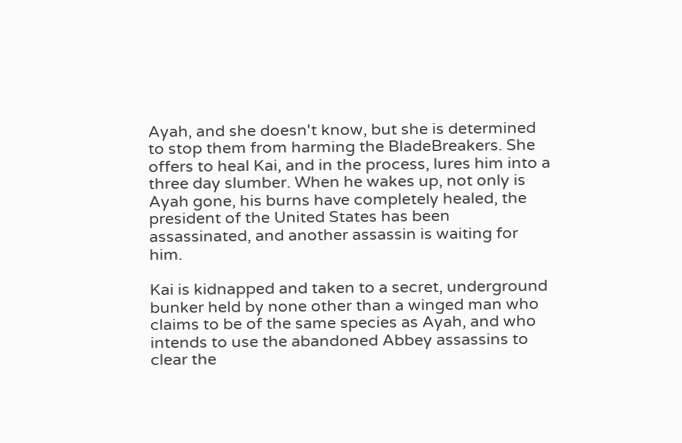Ayah, and she doesn't know, but she is determined to stop them from harming the BladeBreakers. She offers to heal Kai, and in the process, lures him into a three day slumber. When he wakes up, not only is Ayah gone, his burns have completely healed, the president of the United States has been assassinated, and another assassin is waiting for him.

Kai is kidnapped and taken to a secret, underground bunker held by none other than a winged man who claims to be of the same species as Ayah, and who intends to use the abandoned Abbey assassins to clear the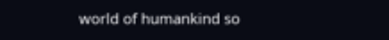world of humankind so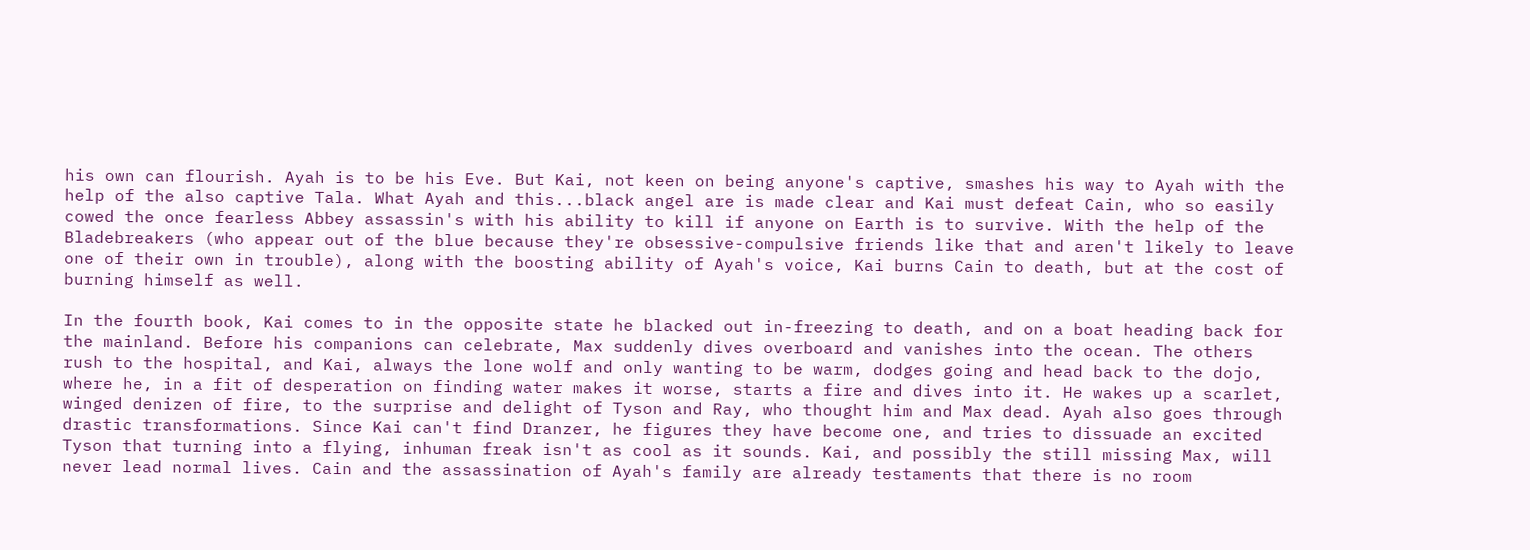his own can flourish. Ayah is to be his Eve. But Kai, not keen on being anyone's captive, smashes his way to Ayah with the help of the also captive Tala. What Ayah and this...black angel are is made clear and Kai must defeat Cain, who so easily cowed the once fearless Abbey assassin's with his ability to kill if anyone on Earth is to survive. With the help of the Bladebreakers (who appear out of the blue because they're obsessive-compulsive friends like that and aren't likely to leave one of their own in trouble), along with the boosting ability of Ayah's voice, Kai burns Cain to death, but at the cost of burning himself as well.

In the fourth book, Kai comes to in the opposite state he blacked out in-freezing to death, and on a boat heading back for the mainland. Before his companions can celebrate, Max suddenly dives overboard and vanishes into the ocean. The others rush to the hospital, and Kai, always the lone wolf and only wanting to be warm, dodges going and head back to the dojo, where he, in a fit of desperation on finding water makes it worse, starts a fire and dives into it. He wakes up a scarlet, winged denizen of fire, to the surprise and delight of Tyson and Ray, who thought him and Max dead. Ayah also goes through drastic transformations. Since Kai can't find Dranzer, he figures they have become one, and tries to dissuade an excited Tyson that turning into a flying, inhuman freak isn't as cool as it sounds. Kai, and possibly the still missing Max, will never lead normal lives. Cain and the assassination of Ayah's family are already testaments that there is no room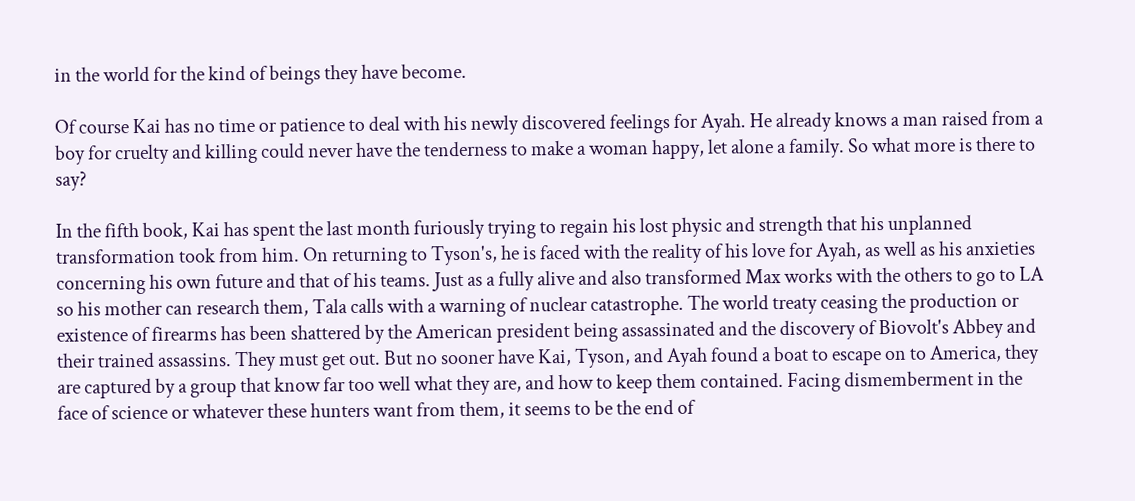in the world for the kind of beings they have become.

Of course Kai has no time or patience to deal with his newly discovered feelings for Ayah. He already knows a man raised from a boy for cruelty and killing could never have the tenderness to make a woman happy, let alone a family. So what more is there to say?

In the fifth book, Kai has spent the last month furiously trying to regain his lost physic and strength that his unplanned transformation took from him. On returning to Tyson's, he is faced with the reality of his love for Ayah, as well as his anxieties concerning his own future and that of his teams. Just as a fully alive and also transformed Max works with the others to go to LA so his mother can research them, Tala calls with a warning of nuclear catastrophe. The world treaty ceasing the production or existence of firearms has been shattered by the American president being assassinated and the discovery of Biovolt's Abbey and their trained assassins. They must get out. But no sooner have Kai, Tyson, and Ayah found a boat to escape on to America, they are captured by a group that know far too well what they are, and how to keep them contained. Facing dismemberment in the face of science or whatever these hunters want from them, it seems to be the end of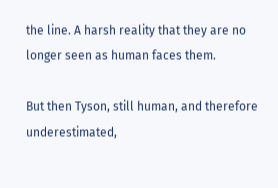the line. A harsh reality that they are no longer seen as human faces them.

But then Tyson, still human, and therefore underestimated,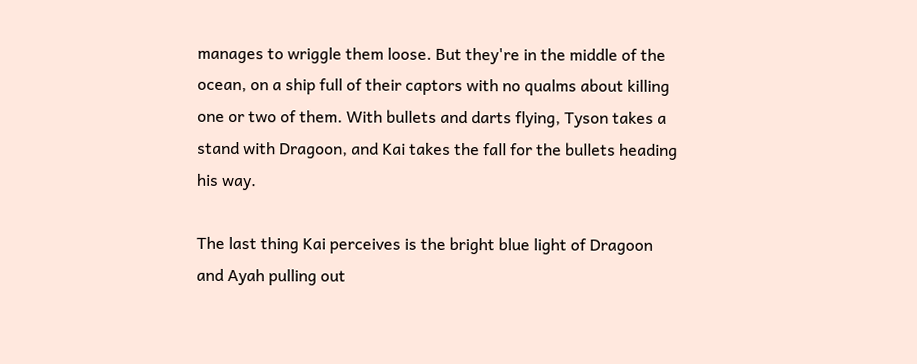manages to wriggle them loose. But they're in the middle of the ocean, on a ship full of their captors with no qualms about killing one or two of them. With bullets and darts flying, Tyson takes a stand with Dragoon, and Kai takes the fall for the bullets heading his way.

The last thing Kai perceives is the bright blue light of Dragoon and Ayah pulling out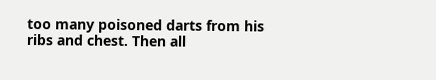too many poisoned darts from his ribs and chest. Then all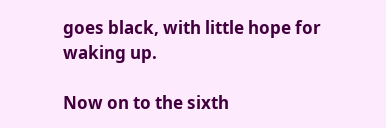goes black, with little hope for waking up.

Now on to the sixth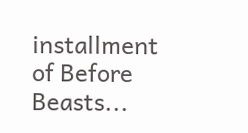installment of Before Beasts...